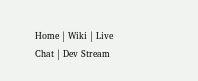Home | Wiki | Live Chat | Dev Stream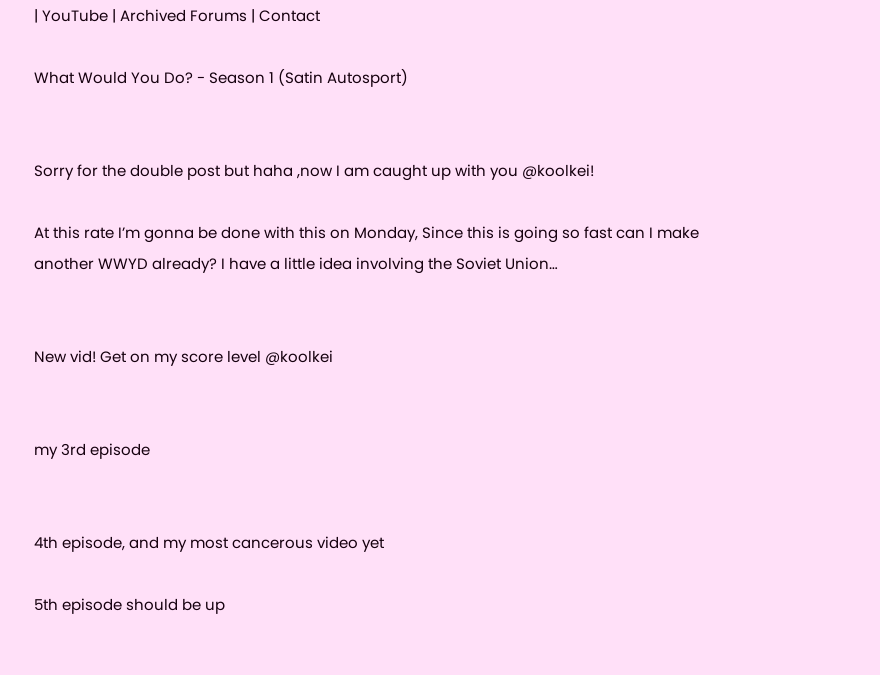| YouTube | Archived Forums | Contact

What Would You Do? - Season 1 (Satin Autosport)


Sorry for the double post but haha ,now I am caught up with you @koolkei!

At this rate I’m gonna be done with this on Monday, Since this is going so fast can I make another WWYD already? I have a little idea involving the Soviet Union…


New vid! Get on my score level @koolkei


my 3rd episode


4th episode, and my most cancerous video yet

5th episode should be up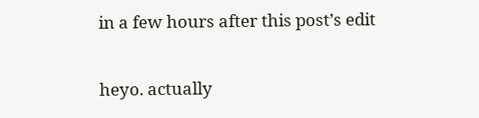in a few hours after this post’s edit


heyo. actually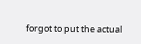forgot to put the actual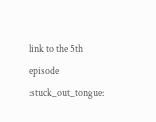link to the 5th episode :stuck_out_tongue: